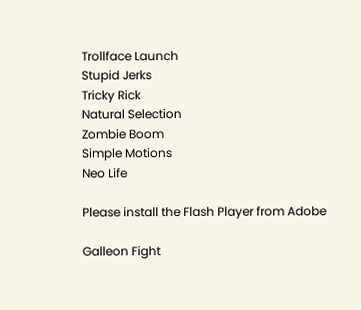Trollface Launch
Stupid Jerks
Tricky Rick
Natural Selection
Zombie Boom
Simple Motions
Neo Life

Please install the Flash Player from Adobe

Galleon Fight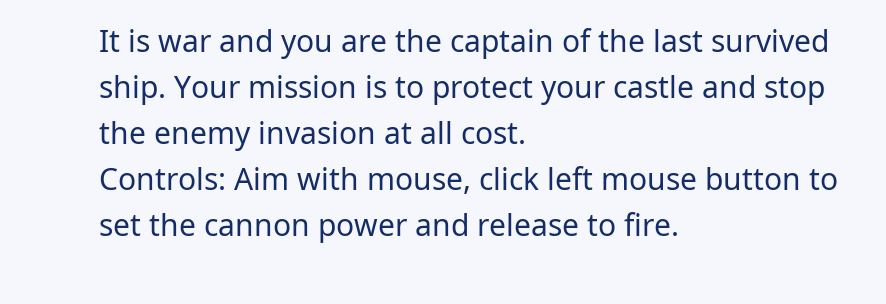It is war and you are the captain of the last survived ship. Your mission is to protect your castle and stop the enemy invasion at all cost.
Controls: Aim with mouse, click left mouse button to set the cannon power and release to fire.